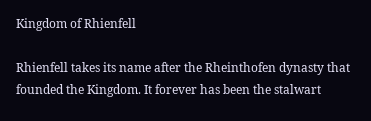Kingdom of Rhienfell

Rhienfell takes its name after the Rheinthofen dynasty that founded the Kingdom. It forever has been the stalwart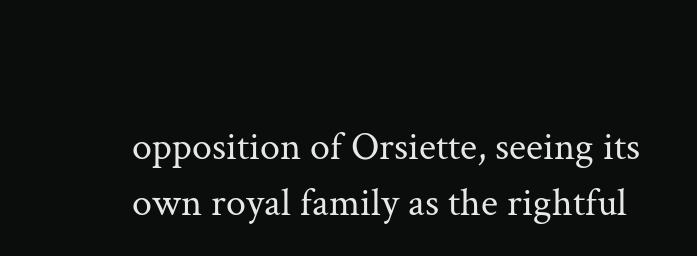opposition of Orsiette, seeing its own royal family as the rightful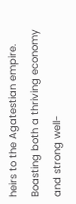heirs to the Agatestian empire. Boasting both a thriving economy and strong well-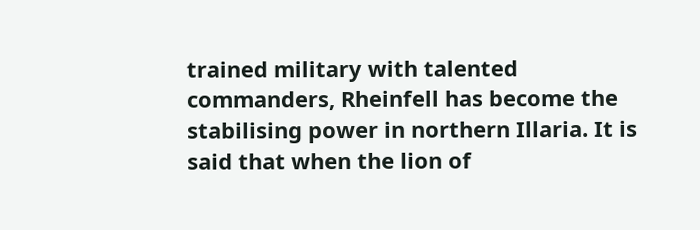trained military with talented commanders, Rheinfell has become the stabilising power in northern Illaria. It is said that when the lion of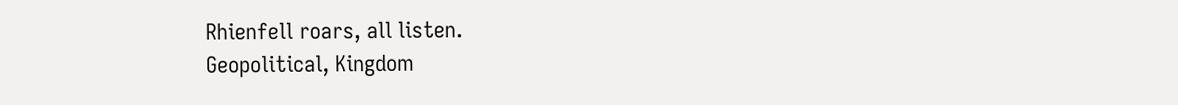Rhienfell roars, all listen.
Geopolitical, Kingdom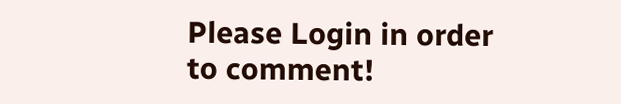Please Login in order to comment!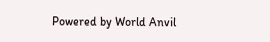Powered by World Anvil